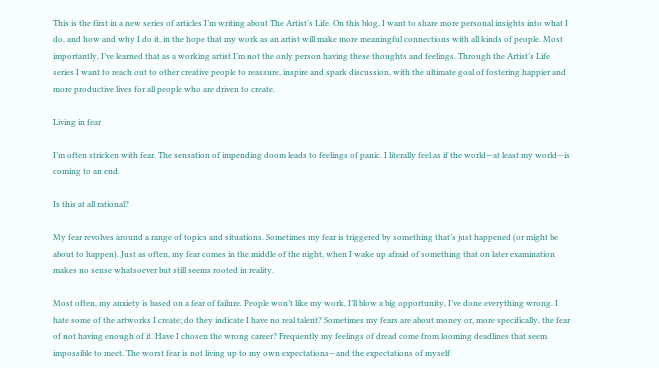This is the first in a new series of articles I’m writing about The Artist’s Life. On this blog, I want to share more personal insights into what I do, and how and why I do it, in the hope that my work as an artist will make more meaningful connections with all kinds of people. Most importantly, I’ve learned that as a working artist I’m not the only person having these thoughts and feelings. Through the Artist’s Life series I want to reach out to other creative people to reassure, inspire and spark discussion, with the ultimate goal of fostering happier and more productive lives for all people who are driven to create.

Living in fear

I’m often stricken with fear. The sensation of impending doom leads to feelings of panic. I literally feel as if the world—at least my world—is coming to an end.

Is this at all rational?

My fear revolves around a range of topics and situations. Sometimes my fear is triggered by something that’s just happened (or might be about to happen). Just as often, my fear comes in the middle of the night, when I wake up afraid of something that on later examination makes no sense whatsoever but still seems rooted in reality.

Most often, my anxiety is based on a fear of failure. People won’t like my work, I’ll blow a big opportunity, I’ve done everything wrong. I hate some of the artworks I create; do they indicate I have no real talent? Sometimes my fears are about money or, more specifically, the fear of not having enough of it. Have I chosen the wrong career? Frequently my feelings of dread come from looming deadlines that seem impossible to meet. The worst fear is not living up to my own expectations—and the expectations of myself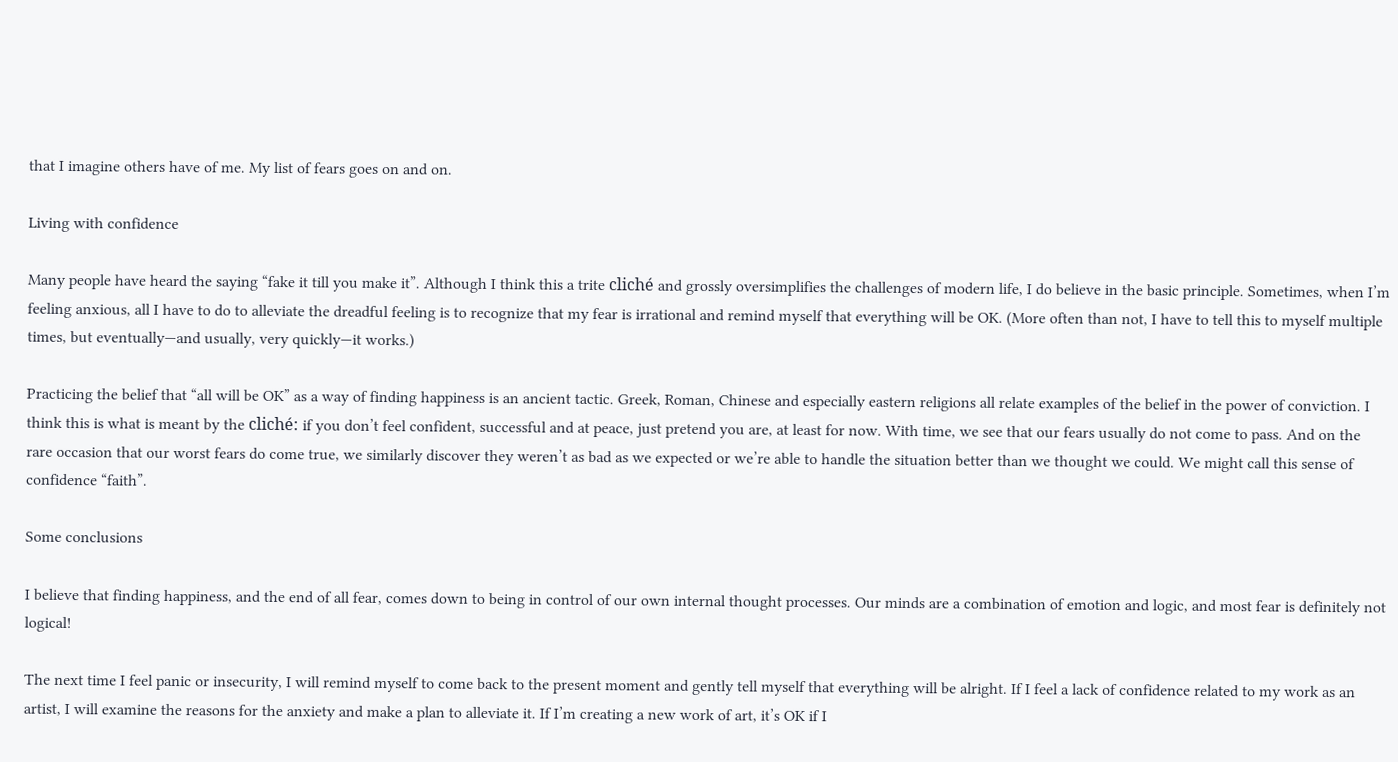that I imagine others have of me. My list of fears goes on and on.

Living with confidence

Many people have heard the saying “fake it till you make it”. Although I think this a trite cliché and grossly oversimplifies the challenges of modern life, I do believe in the basic principle. Sometimes, when I’m feeling anxious, all I have to do to alleviate the dreadful feeling is to recognize that my fear is irrational and remind myself that everything will be OK. (More often than not, I have to tell this to myself multiple times, but eventually—and usually, very quickly—it works.)

Practicing the belief that “all will be OK” as a way of finding happiness is an ancient tactic. Greek, Roman, Chinese and especially eastern religions all relate examples of the belief in the power of conviction. I think this is what is meant by the cliché: if you don’t feel confident, successful and at peace, just pretend you are, at least for now. With time, we see that our fears usually do not come to pass. And on the rare occasion that our worst fears do come true, we similarly discover they weren’t as bad as we expected or we’re able to handle the situation better than we thought we could. We might call this sense of confidence “faith”.

Some conclusions

I believe that finding happiness, and the end of all fear, comes down to being in control of our own internal thought processes. Our minds are a combination of emotion and logic, and most fear is definitely not logical!

The next time I feel panic or insecurity, I will remind myself to come back to the present moment and gently tell myself that everything will be alright. If I feel a lack of confidence related to my work as an artist, I will examine the reasons for the anxiety and make a plan to alleviate it. If I’m creating a new work of art, it’s OK if I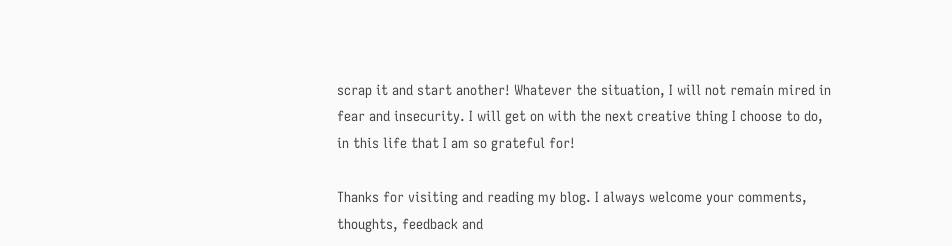scrap it and start another! Whatever the situation, I will not remain mired in fear and insecurity. I will get on with the next creative thing I choose to do, in this life that I am so grateful for!

Thanks for visiting and reading my blog. I always welcome your comments, thoughts, feedback and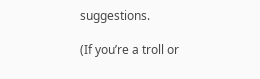suggestions.

(If you’re a troll or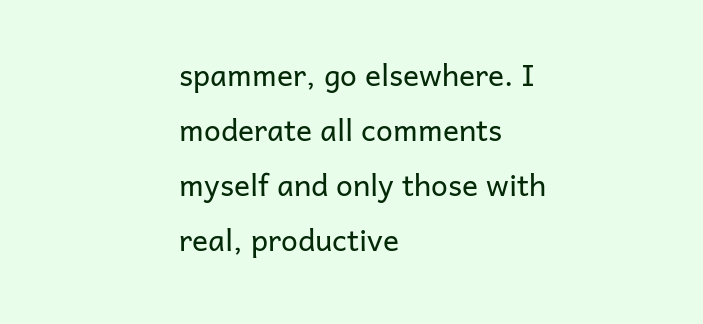spammer, go elsewhere. I moderate all comments myself and only those with real, productive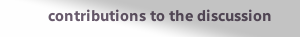contributions to the discussion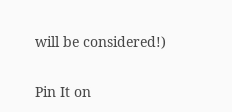will be considered!)

Pin It on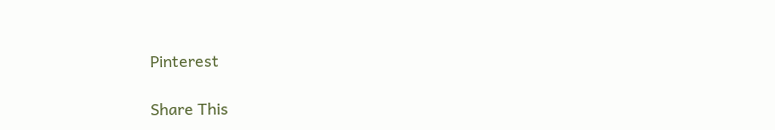Pinterest

Share This